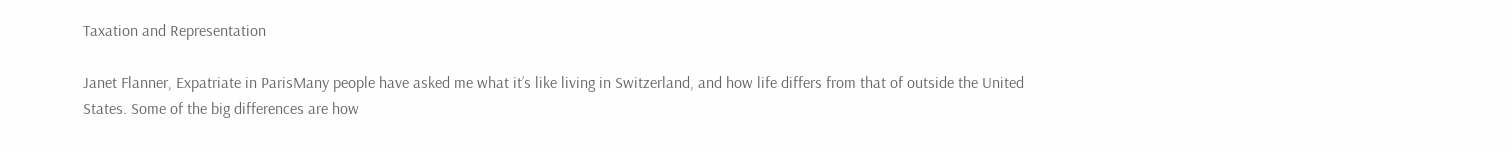Taxation and Representation

Janet Flanner, Expatriate in ParisMany people have asked me what it’s like living in Switzerland, and how life differs from that of outside the United States. Some of the big differences are how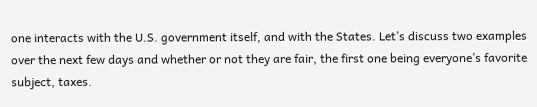one interacts with the U.S. government itself, and with the States. Let’s discuss two examples over the next few days and whether or not they are fair, the first one being everyone’s favorite subject, taxes.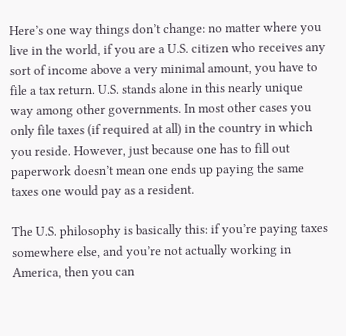Here’s one way things don’t change: no matter where you live in the world, if you are a U.S. citizen who receives any sort of income above a very minimal amount, you have to file a tax return. U.S. stands alone in this nearly unique way among other governments. In most other cases you only file taxes (if required at all) in the country in which you reside. However, just because one has to fill out paperwork doesn’t mean one ends up paying the same taxes one would pay as a resident.

The U.S. philosophy is basically this: if you’re paying taxes somewhere else, and you’re not actually working in America, then you can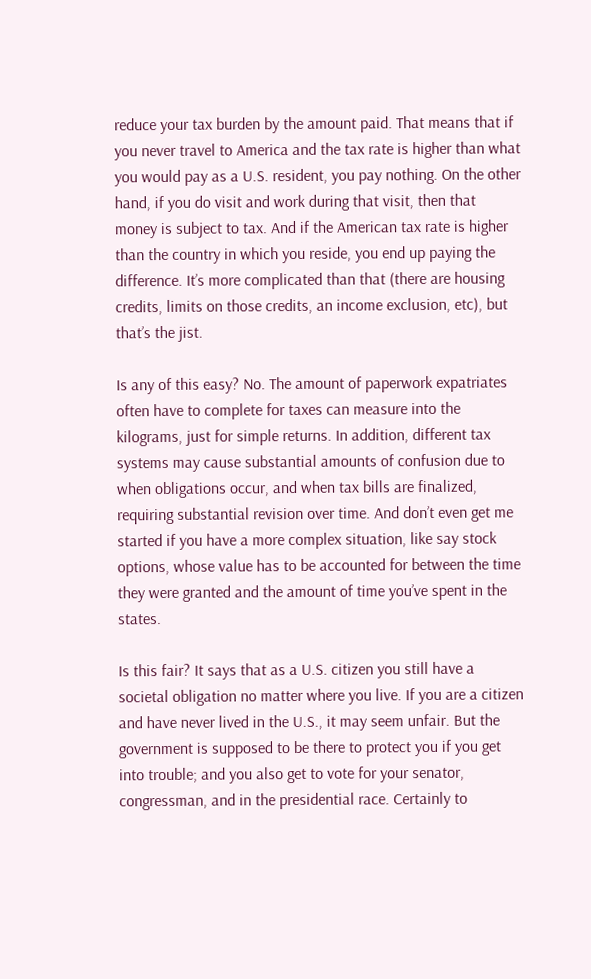reduce your tax burden by the amount paid. That means that if you never travel to America and the tax rate is higher than what you would pay as a U.S. resident, you pay nothing. On the other hand, if you do visit and work during that visit, then that money is subject to tax. And if the American tax rate is higher than the country in which you reside, you end up paying the difference. It’s more complicated than that (there are housing credits, limits on those credits, an income exclusion, etc), but that’s the jist.

Is any of this easy? No. The amount of paperwork expatriates often have to complete for taxes can measure into the kilograms, just for simple returns. In addition, different tax systems may cause substantial amounts of confusion due to when obligations occur, and when tax bills are finalized, requiring substantial revision over time. And don’t even get me started if you have a more complex situation, like say stock options, whose value has to be accounted for between the time they were granted and the amount of time you’ve spent in the states.

Is this fair? It says that as a U.S. citizen you still have a societal obligation no matter where you live. If you are a citizen and have never lived in the U.S., it may seem unfair. But the government is supposed to be there to protect you if you get into trouble; and you also get to vote for your senator, congressman, and in the presidential race. Certainly to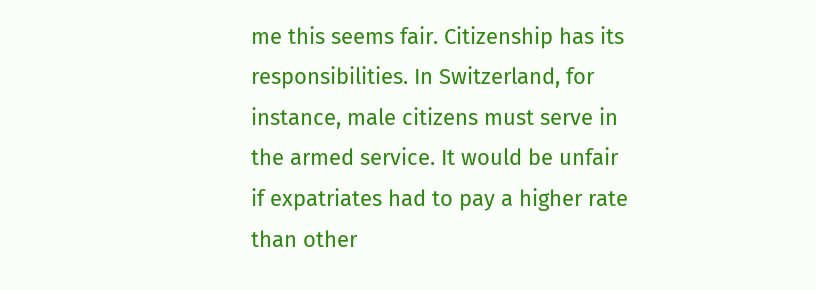me this seems fair. Citizenship has its responsibilities. In Switzerland, for instance, male citizens must serve in the armed service. It would be unfair if expatriates had to pay a higher rate than other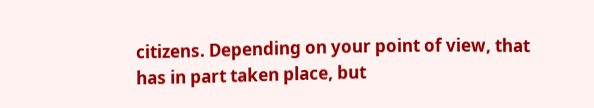citizens. Depending on your point of view, that has in part taken place, but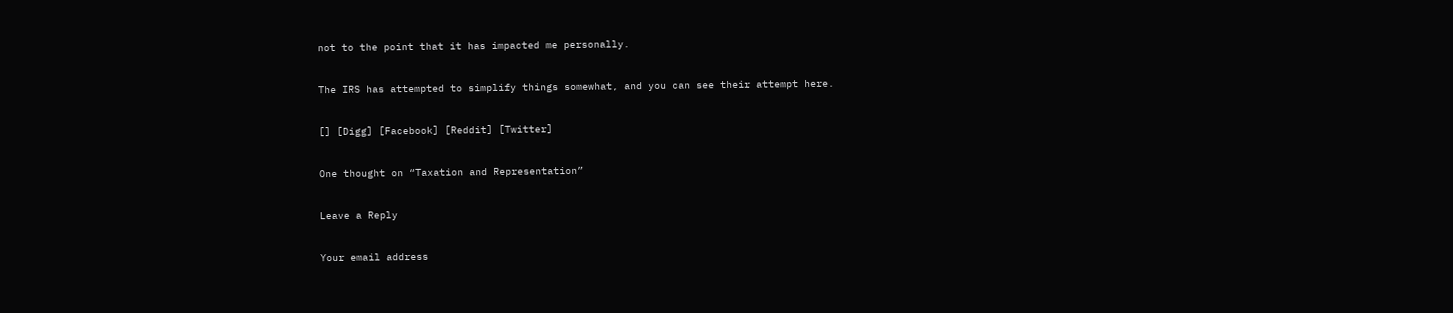not to the point that it has impacted me personally.

The IRS has attempted to simplify things somewhat, and you can see their attempt here.

[] [Digg] [Facebook] [Reddit] [Twitter]

One thought on “Taxation and Representation”

Leave a Reply

Your email address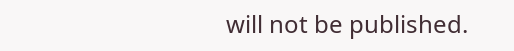will not be published.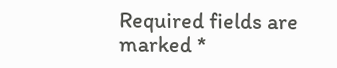Required fields are marked *